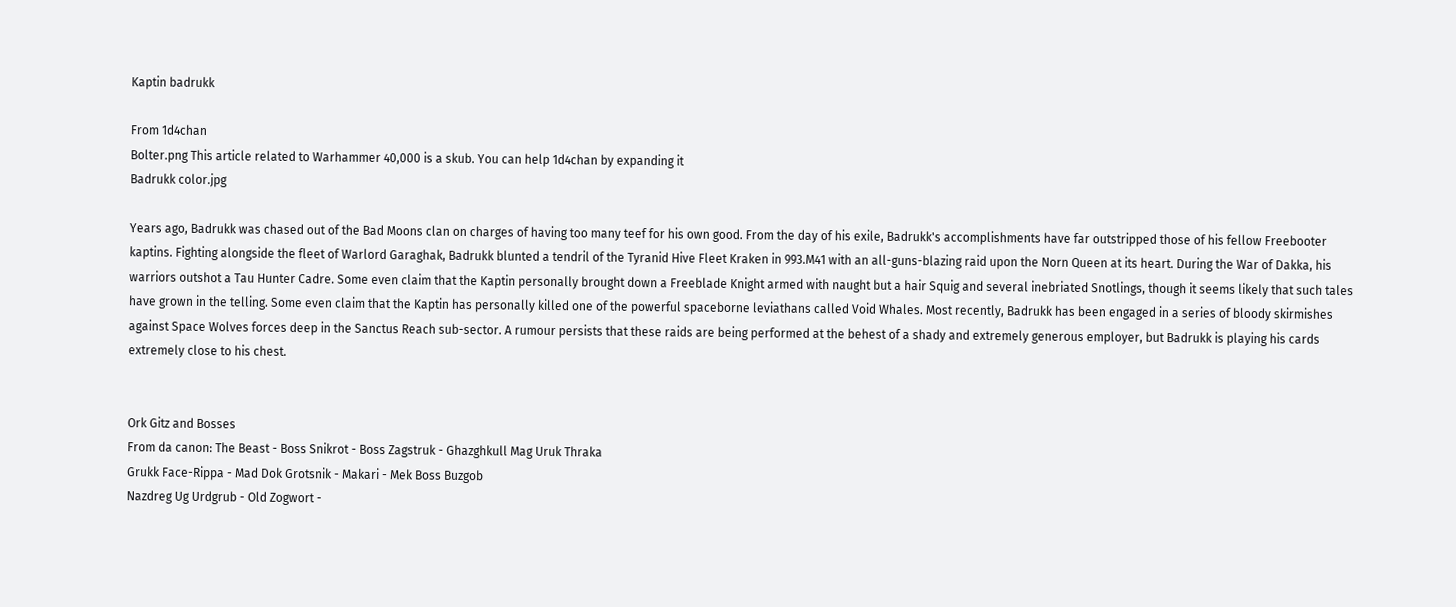Kaptin badrukk

From 1d4chan
Bolter.png This article related to Warhammer 40,000 is a skub. You can help 1d4chan by expanding it
Badrukk color.jpg

Years ago, Badrukk was chased out of the Bad Moons clan on charges of having too many teef for his own good. From the day of his exile, Badrukk's accomplishments have far outstripped those of his fellow Freebooter kaptins. Fighting alongside the fleet of Warlord Garaghak, Badrukk blunted a tendril of the Tyranid Hive Fleet Kraken in 993.M41 with an all-guns-blazing raid upon the Norn Queen at its heart. During the War of Dakka, his warriors outshot a Tau Hunter Cadre. Some even claim that the Kaptin personally brought down a Freeblade Knight armed with naught but a hair Squig and several inebriated Snotlings, though it seems likely that such tales have grown in the telling. Some even claim that the Kaptin has personally killed one of the powerful spaceborne leviathans called Void Whales. Most recently, Badrukk has been engaged in a series of bloody skirmishes against Space Wolves forces deep in the Sanctus Reach sub-sector. A rumour persists that these raids are being performed at the behest of a shady and extremely generous employer, but Badrukk is playing his cards extremely close to his chest.


Ork Gitz and Bosses
From da canon: The Beast - Boss Snikrot - Boss Zagstruk - Ghazghkull Mag Uruk Thraka
Grukk Face-Rippa - Mad Dok Grotsnik - Makari - Mek Boss Buzgob
Nazdreg Ug Urdgrub - Old Zogwort -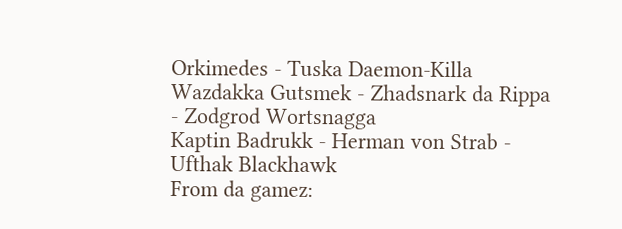Orkimedes - Tuska Daemon-Killa
Wazdakka Gutsmek - Zhadsnark da Rippa - Zodgrod Wortsnagga
Kaptin Badrukk - Herman von Strab - Ufthak Blackhawk
From da gamez: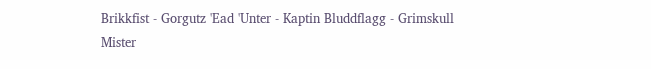Brikkfist - Gorgutz 'Ead 'Unter - Kaptin Bluddflagg - Grimskull
Mister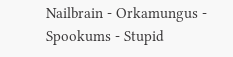Nailbrain - Orkamungus - Spookums - Stupid